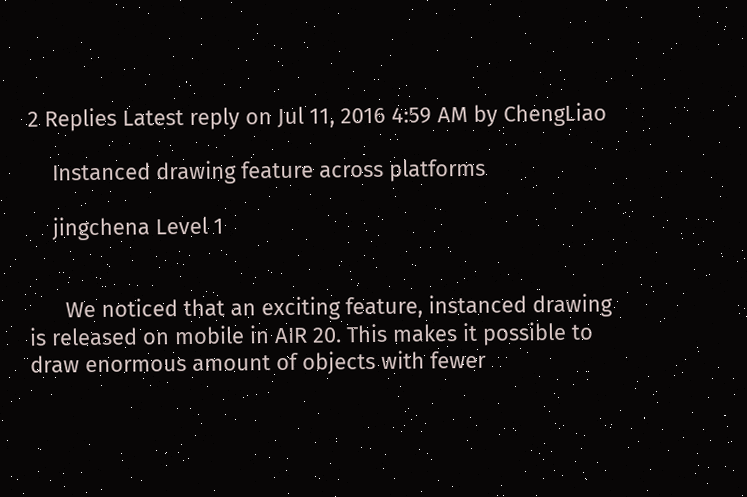2 Replies Latest reply on Jul 11, 2016 4:59 AM by ChengLiao

    Instanced drawing feature across platforms

    jingchena Level 1


      We noticed that an exciting feature, instanced drawing is released on mobile in AIR 20. This makes it possible to draw enormous amount of objects with fewer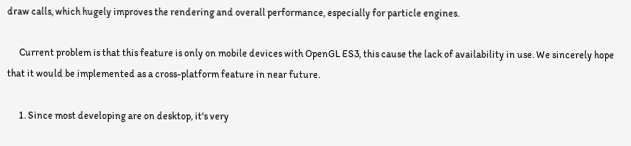draw calls, which hugely improves the rendering and overall performance, especially for particle engines.

      Current problem is that this feature is only on mobile devices with OpenGL ES3, this cause the lack of availability in use. We sincerely hope that it would be implemented as a cross-platform feature in near future.

      1. Since most developing are on desktop, it's very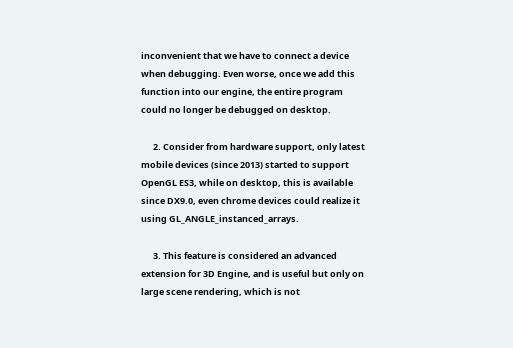inconvenient that we have to connect a device when debugging. Even worse, once we add this function into our engine, the entire program could no longer be debugged on desktop.

      2. Consider from hardware support, only latest mobile devices (since 2013) started to support OpenGL ES3, while on desktop, this is available since DX9.0, even chrome devices could realize it using GL_ANGLE_instanced_arrays.

      3. This feature is considered an advanced extension for 3D Engine, and is useful but only on large scene rendering, which is not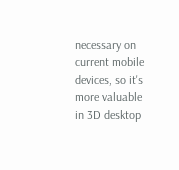necessary on current mobile devices, so it's more valuable in 3D desktop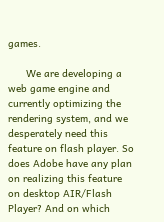games.

      We are developing a web game engine and currently optimizing the rendering system, and we desperately need this feature on flash player. So does Adobe have any plan on realizing this feature on desktop AIR/Flash Player? And on which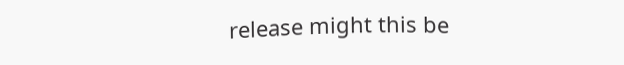release might this be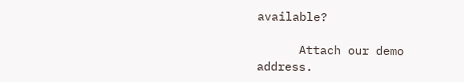available?

      Attach our demo address.